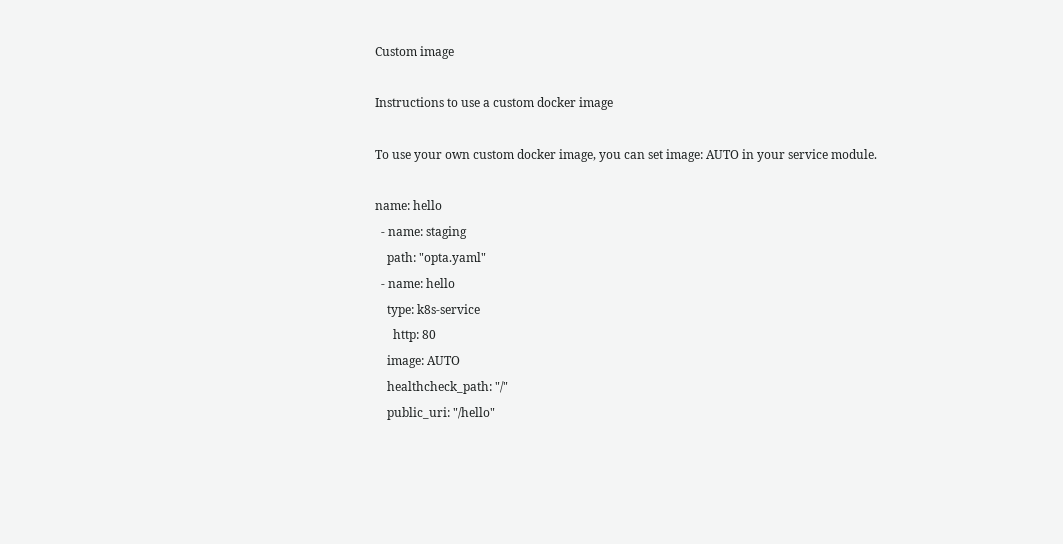Custom image

Instructions to use a custom docker image

To use your own custom docker image, you can set image: AUTO in your service module.

name: hello
  - name: staging
    path: "opta.yaml"
  - name: hello
    type: k8s-service
      http: 80
    image: AUTO
    healthcheck_path: "/"
    public_uri: "/hello"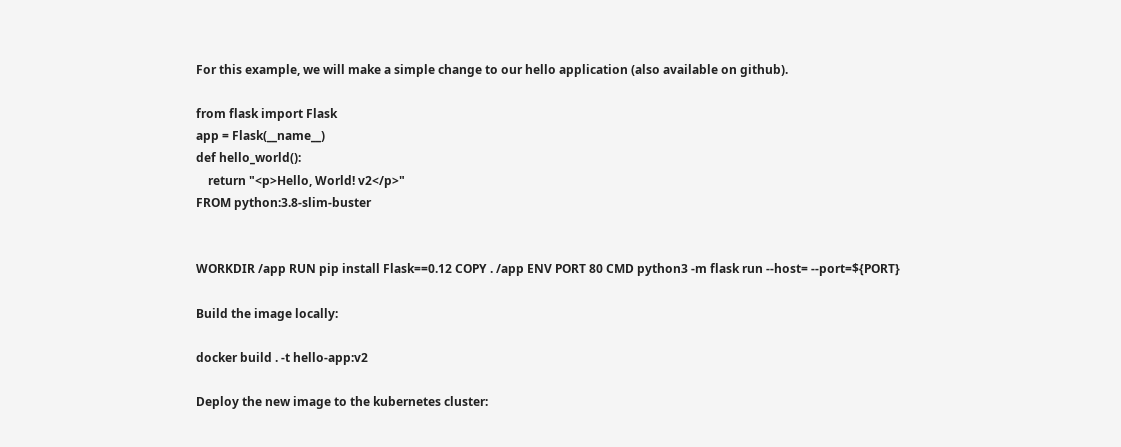For this example, we will make a simple change to our hello application (also available on github).

from flask import Flask
app = Flask(__name__)
def hello_world():
    return "<p>Hello, World! v2</p>"
FROM python:3.8-slim-buster


WORKDIR /app RUN pip install Flask==0.12 COPY . /app ENV PORT 80 CMD python3 -m flask run --host= --port=${PORT}

Build the image locally:

docker build . -t hello-app:v2

Deploy the new image to the kubernetes cluster: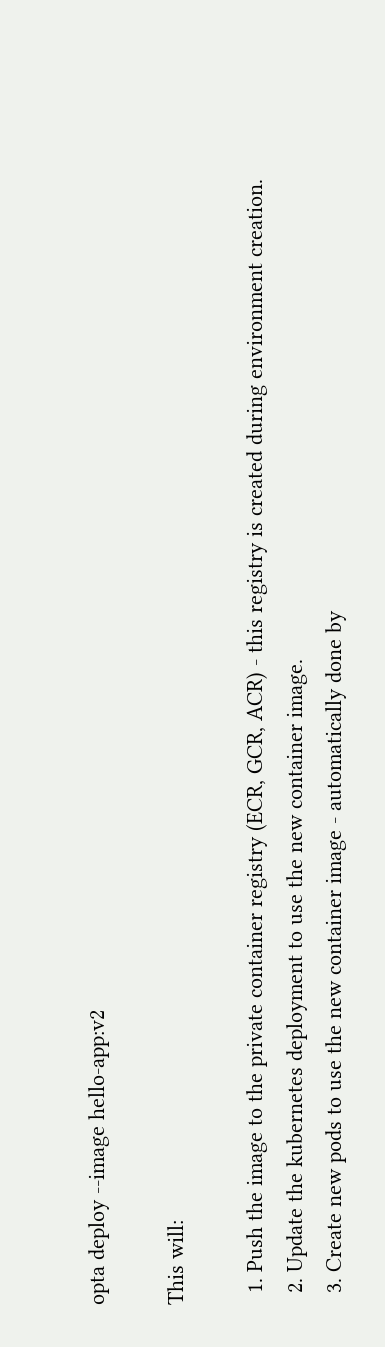opta deploy --image hello-app:v2

This will:

  1. Push the image to the private container registry (ECR, GCR, ACR) - this registry is created during environment creation.
  2. Update the kubernetes deployment to use the new container image.
  3. Create new pods to use the new container image - automatically done by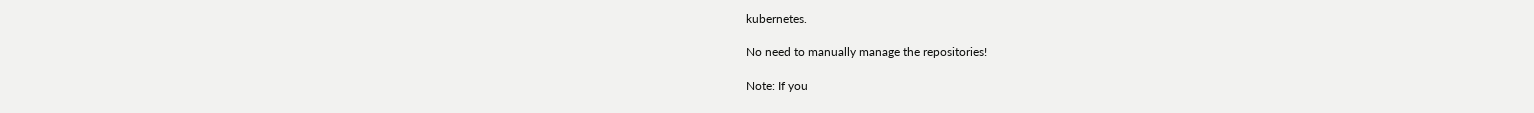kubernetes.

No need to manually manage the repositories!

Note: If you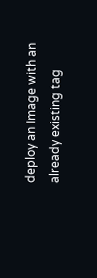deploy an Image with an already existing tag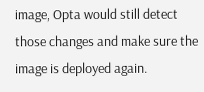image, Opta would still detect those changes and make sure the image is deployed again.